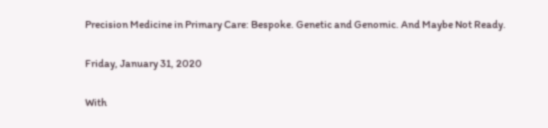Precision Medicine in Primary Care: Bespoke. Genetic and Genomic. And Maybe Not Ready.

Friday, January 31, 2020

With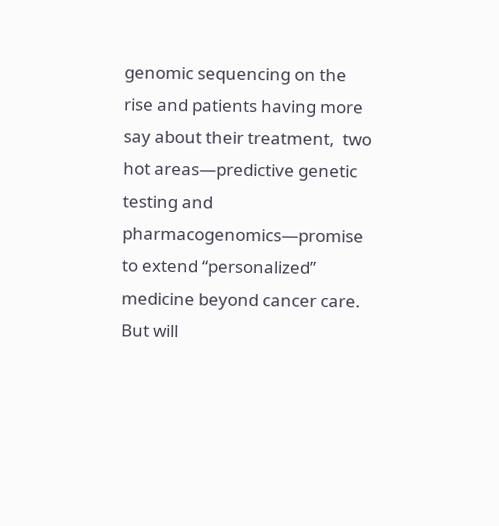genomic sequencing on the rise and patients having more say about their treatment,  two hot areas—predictive genetic testing and pharmacogenomics—promise to extend “personalized” medicine beyond cancer care. But will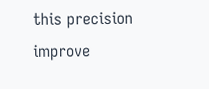this precision improve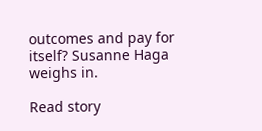outcomes and pay for itself? Susanne Haga weighs in.

Read story